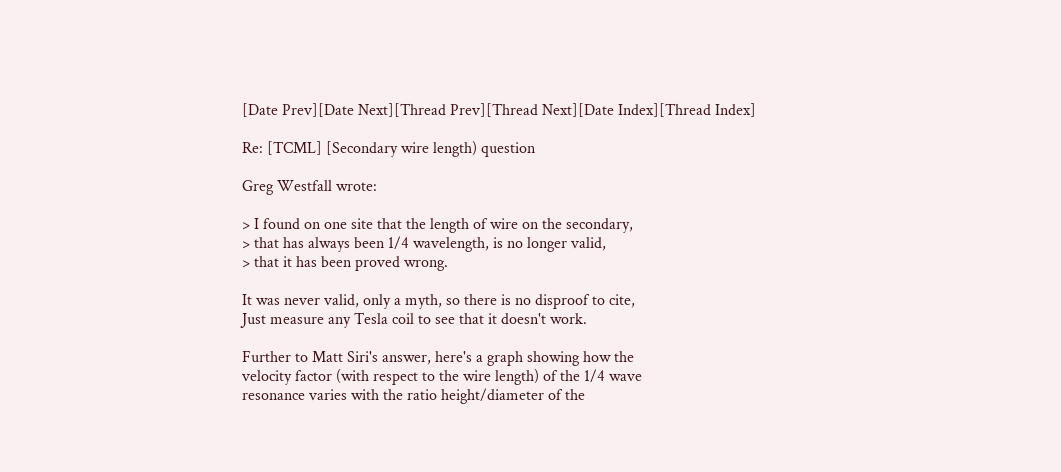[Date Prev][Date Next][Thread Prev][Thread Next][Date Index][Thread Index]

Re: [TCML] [Secondary wire length) question

Greg Westfall wrote:

> I found on one site that the length of wire on the secondary,
> that has always been 1/4 wavelength, is no longer valid,
> that it has been proved wrong.

It was never valid, only a myth, so there is no disproof to cite,
Just measure any Tesla coil to see that it doesn't work.

Further to Matt Siri's answer, here's a graph showing how the
velocity factor (with respect to the wire length) of the 1/4 wave
resonance varies with the ratio height/diameter of the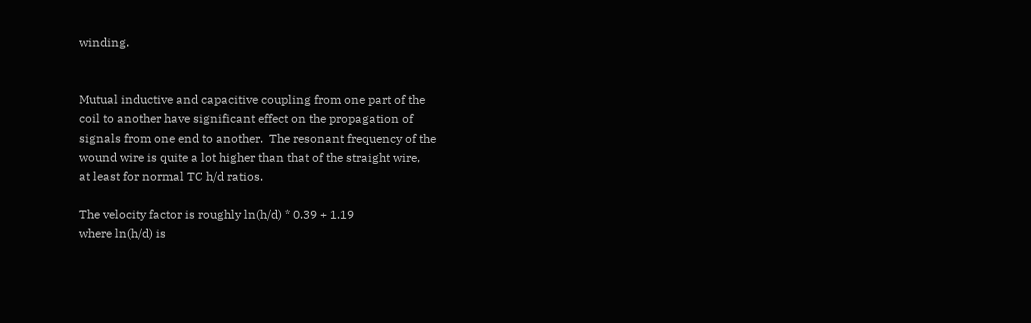winding.


Mutual inductive and capacitive coupling from one part of the
coil to another have significant effect on the propagation of
signals from one end to another.  The resonant frequency of the
wound wire is quite a lot higher than that of the straight wire,
at least for normal TC h/d ratios.

The velocity factor is roughly ln(h/d) * 0.39 + 1.19
where ln(h/d) is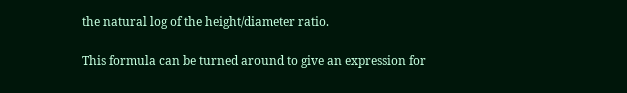the natural log of the height/diameter ratio.

This formula can be turned around to give an expression for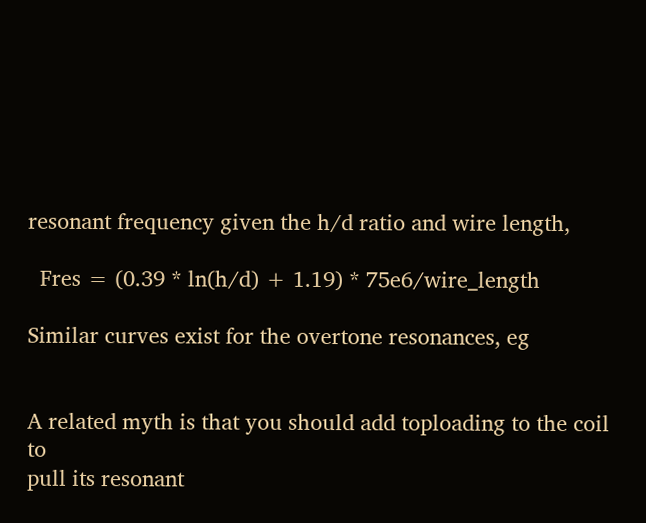resonant frequency given the h/d ratio and wire length,

  Fres = (0.39 * ln(h/d) + 1.19) * 75e6/wire_length

Similar curves exist for the overtone resonances, eg


A related myth is that you should add toploading to the coil to
pull its resonant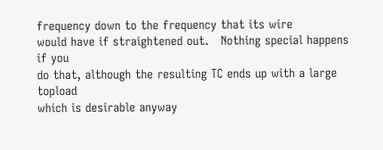frequency down to the frequency that its wire
would have if straightened out.   Nothing special happens if you
do that, although the resulting TC ends up with a large topload
which is desirable anyway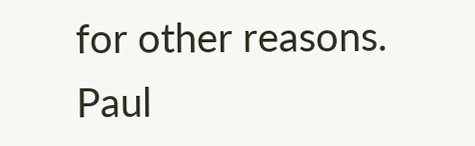for other reasons.
Paul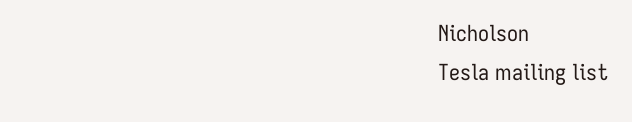Nicholson
Tesla mailing list